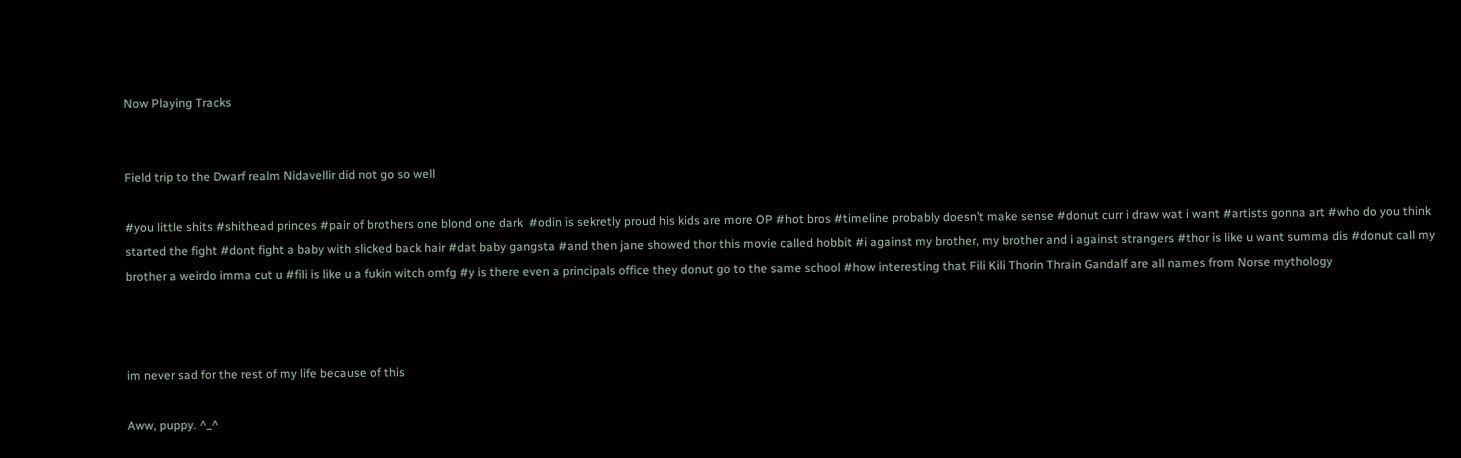Now Playing Tracks


Field trip to the Dwarf realm Nidavellir did not go so well

#you little shits #shithead princes #pair of brothers one blond one dark  #odin is sekretly proud his kids are more OP #hot bros #timeline probably doesn’t make sense #donut curr i draw wat i want #artists gonna art #who do you think started the fight #dont fight a baby with slicked back hair #dat baby gangsta #and then jane showed thor this movie called hobbit #i against my brother, my brother and i against strangers #thor is like u want summa dis #donut call my brother a weirdo imma cut u #fili is like u a fukin witch omfg #y is there even a principals office they donut go to the same school #how interesting that Fili Kili Thorin Thrain Gandalf are all names from Norse mythology



im never sad for the rest of my life because of this

Aww, puppy. ^_^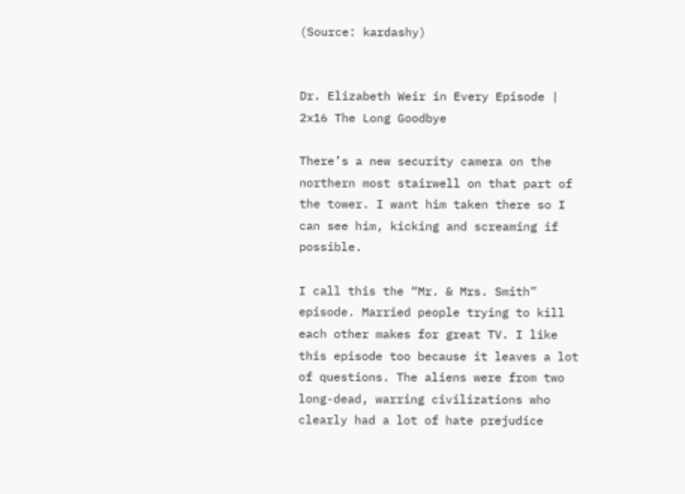(Source: kardashy)


Dr. Elizabeth Weir in Every Episode | 2x16 The Long Goodbye

There’s a new security camera on the northern most stairwell on that part of the tower. I want him taken there so I can see him, kicking and screaming if possible.

I call this the “Mr. & Mrs. Smith” episode. Married people trying to kill each other makes for great TV. I like this episode too because it leaves a lot of questions. The aliens were from two long-dead, warring civilizations who clearly had a lot of hate prejudice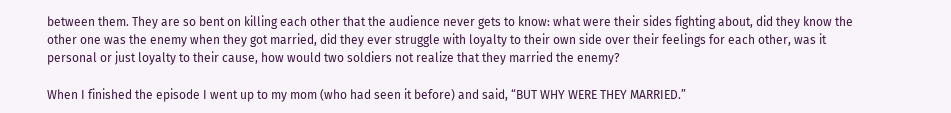between them. They are so bent on killing each other that the audience never gets to know: what were their sides fighting about, did they know the other one was the enemy when they got married, did they ever struggle with loyalty to their own side over their feelings for each other, was it personal or just loyalty to their cause, how would two soldiers not realize that they married the enemy?

When I finished the episode I went up to my mom (who had seen it before) and said, “BUT WHY WERE THEY MARRIED.”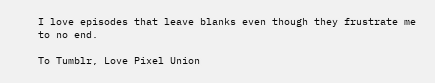I love episodes that leave blanks even though they frustrate me to no end.

To Tumblr, Love Pixel Union